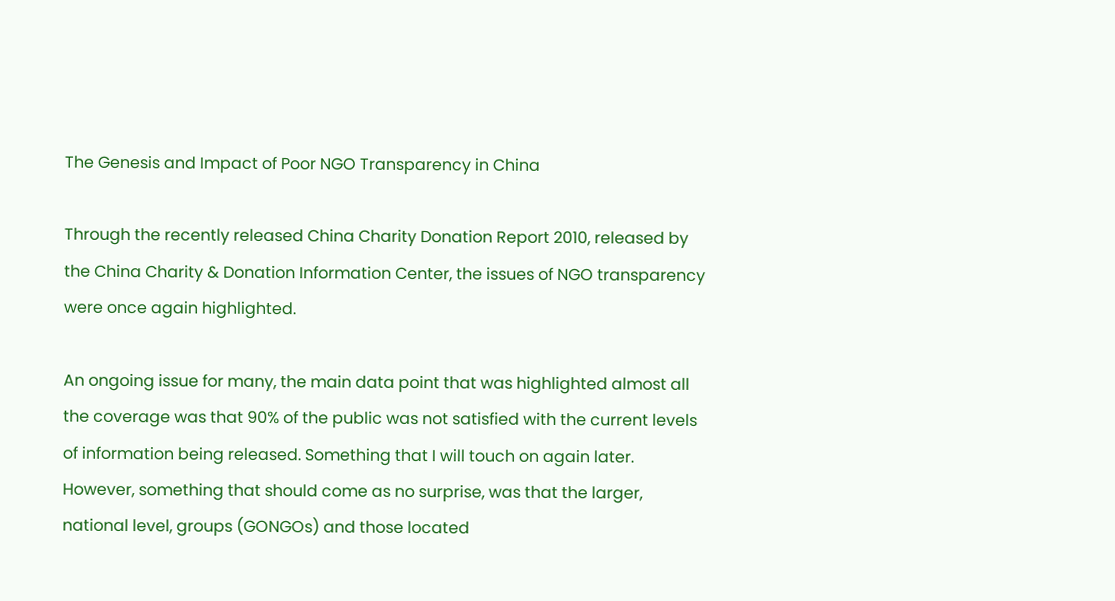The Genesis and Impact of Poor NGO Transparency in China

Through the recently released China Charity Donation Report 2010, released by the China Charity & Donation Information Center, the issues of NGO transparency were once again highlighted.

An ongoing issue for many, the main data point that was highlighted almost all the coverage was that 90% of the public was not satisfied with the current levels of information being released. Something that I will touch on again later. However, something that should come as no surprise, was that the larger, national level, groups (GONGOs) and those located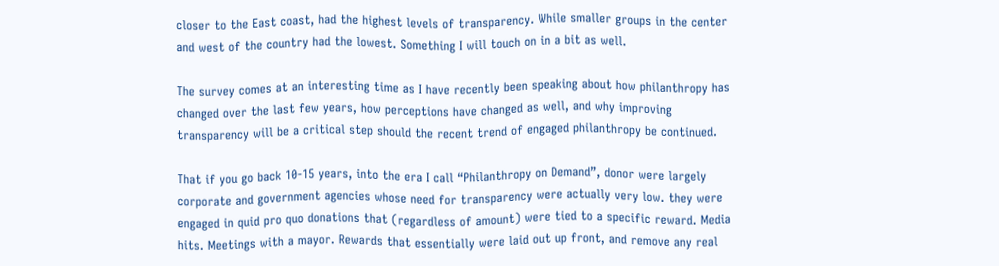closer to the East coast, had the highest levels of transparency. While smaller groups in the center and west of the country had the lowest. Something I will touch on in a bit as well.

The survey comes at an interesting time as I have recently been speaking about how philanthropy has changed over the last few years, how perceptions have changed as well, and why improving transparency will be a critical step should the recent trend of engaged philanthropy be continued.

That if you go back 10-15 years, into the era I call “Philanthropy on Demand”, donor were largely corporate and government agencies whose need for transparency were actually very low. they were engaged in quid pro quo donations that (regardless of amount) were tied to a specific reward. Media hits. Meetings with a mayor. Rewards that essentially were laid out up front, and remove any real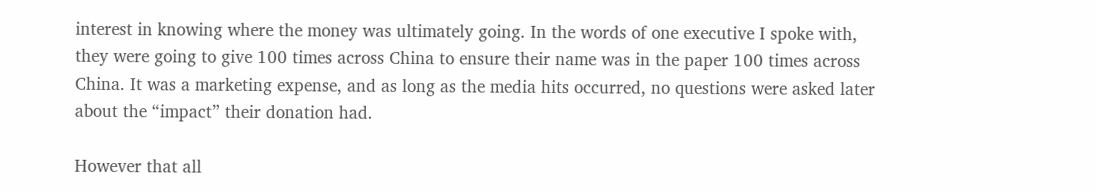interest in knowing where the money was ultimately going. In the words of one executive I spoke with, they were going to give 100 times across China to ensure their name was in the paper 100 times across China. It was a marketing expense, and as long as the media hits occurred, no questions were asked later about the “impact” their donation had.

However that all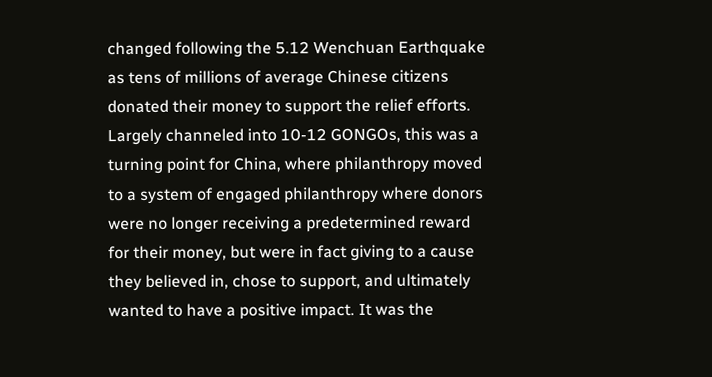changed following the 5.12 Wenchuan Earthquake as tens of millions of average Chinese citizens donated their money to support the relief efforts. Largely channeled into 10-12 GONGOs, this was a turning point for China, where philanthropy moved to a system of engaged philanthropy where donors were no longer receiving a predetermined reward for their money, but were in fact giving to a cause they believed in, chose to support, and ultimately wanted to have a positive impact. It was the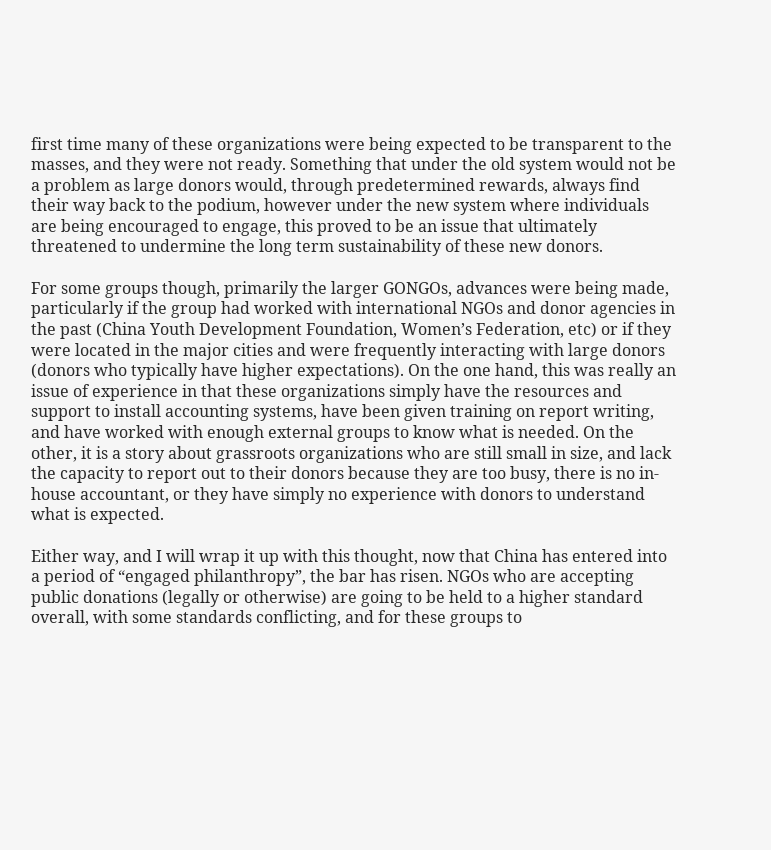first time many of these organizations were being expected to be transparent to the masses, and they were not ready. Something that under the old system would not be a problem as large donors would, through predetermined rewards, always find their way back to the podium, however under the new system where individuals are being encouraged to engage, this proved to be an issue that ultimately threatened to undermine the long term sustainability of these new donors.

For some groups though, primarily the larger GONGOs, advances were being made, particularly if the group had worked with international NGOs and donor agencies in the past (China Youth Development Foundation, Women’s Federation, etc) or if they were located in the major cities and were frequently interacting with large donors (donors who typically have higher expectations). On the one hand, this was really an issue of experience in that these organizations simply have the resources and support to install accounting systems, have been given training on report writing, and have worked with enough external groups to know what is needed. On the other, it is a story about grassroots organizations who are still small in size, and lack the capacity to report out to their donors because they are too busy, there is no in-house accountant, or they have simply no experience with donors to understand what is expected.

Either way, and I will wrap it up with this thought, now that China has entered into a period of “engaged philanthropy”, the bar has risen. NGOs who are accepting public donations (legally or otherwise) are going to be held to a higher standard overall, with some standards conflicting, and for these groups to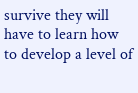survive they will have to learn how to develop a level of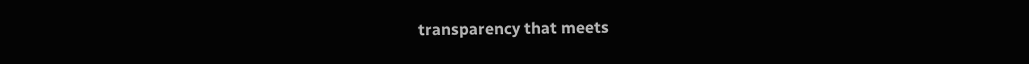transparency that meets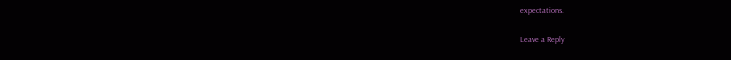expectations.

Leave a Reply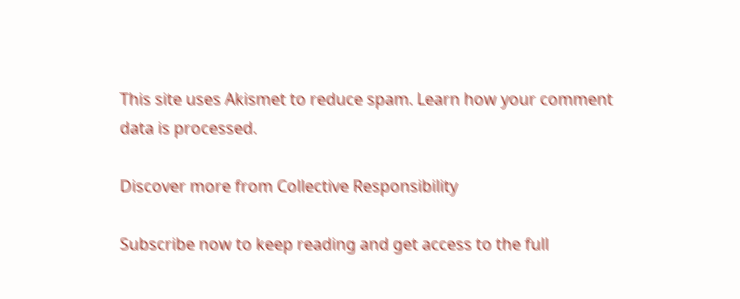This site uses Akismet to reduce spam. Learn how your comment data is processed.

Discover more from Collective Responsibility

Subscribe now to keep reading and get access to the full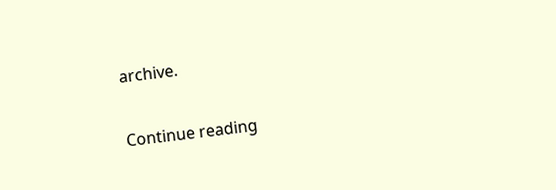archive.

Continue reading